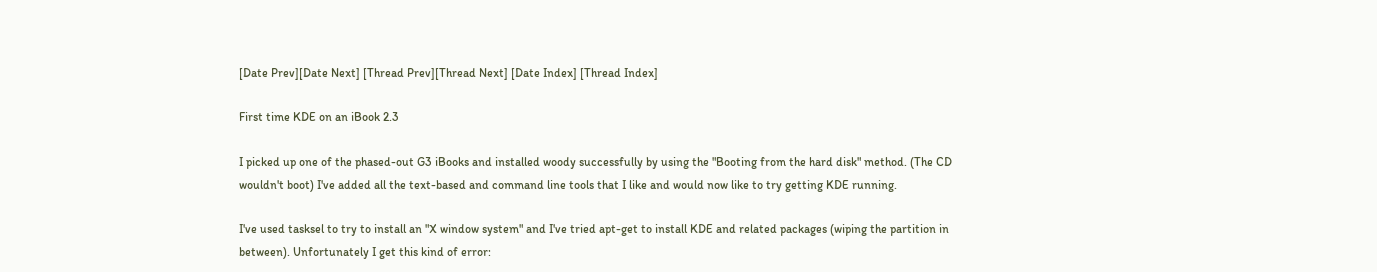[Date Prev][Date Next] [Thread Prev][Thread Next] [Date Index] [Thread Index]

First time KDE on an iBook 2.3

I picked up one of the phased-out G3 iBooks and installed woody successfully by using the "Booting from the hard disk" method. (The CD wouldn't boot) I've added all the text-based and command line tools that I like and would now like to try getting KDE running.

I've used tasksel to try to install an "X window system" and I've tried apt-get to install KDE and related packages (wiping the partition in between). Unfortunately I get this kind of error: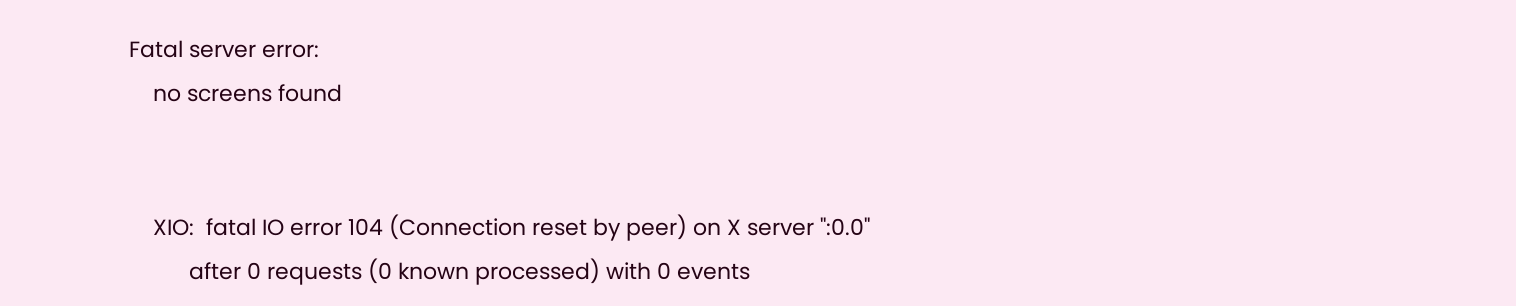Fatal server error:
    no screens found


    XIO:  fatal IO error 104 (Connection reset by peer) on X server ":0.0"
          after 0 requests (0 known processed) with 0 events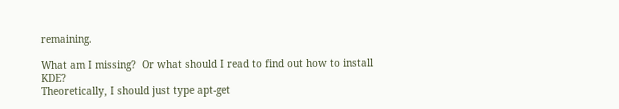remaining.

What am I missing?  Or what should I read to find out how to install KDE?
Theoretically, I should just type apt-get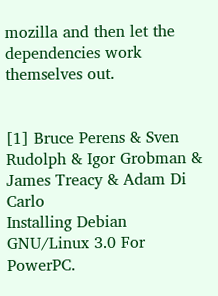mozilla and then let the dependencies work themselves out.


[1] Bruce Perens & Sven Rudolph & Igor Grobman & James Treacy & Adam Di Carlo
Installing Debian GNU/Linux 3.0 For PowerPC.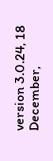version 3.0.24, 18 December,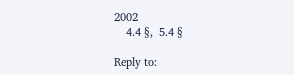2002
    4.4 §,  5.4 §

Reply to: